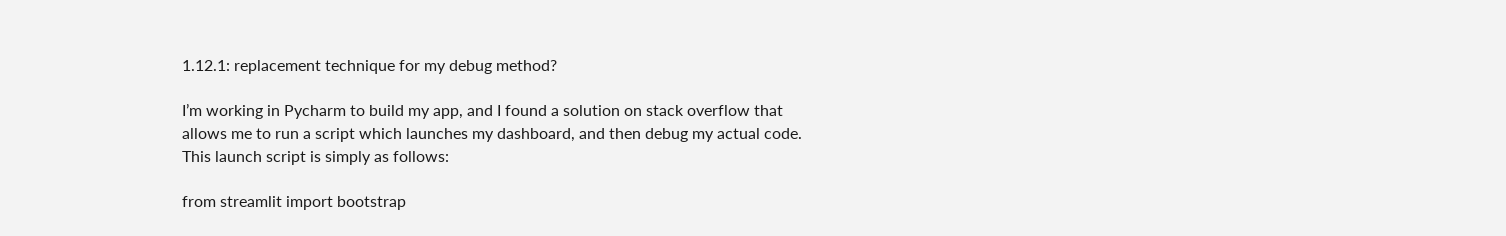1.12.1: replacement technique for my debug method?

I’m working in Pycharm to build my app, and I found a solution on stack overflow that allows me to run a script which launches my dashboard, and then debug my actual code. This launch script is simply as follows:

from streamlit import bootstrap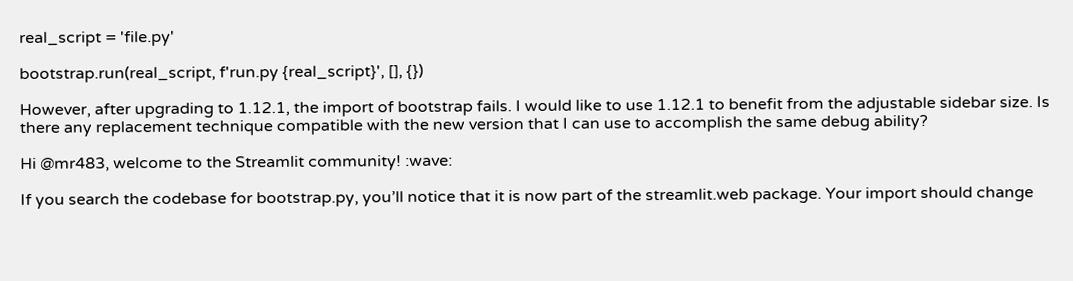real_script = 'file.py'

bootstrap.run(real_script, f'run.py {real_script}', [], {})

However, after upgrading to 1.12.1, the import of bootstrap fails. I would like to use 1.12.1 to benefit from the adjustable sidebar size. Is there any replacement technique compatible with the new version that I can use to accomplish the same debug ability?

Hi @mr483, welcome to the Streamlit community! :wave:

If you search the codebase for bootstrap.py, you’ll notice that it is now part of the streamlit.web package. Your import should change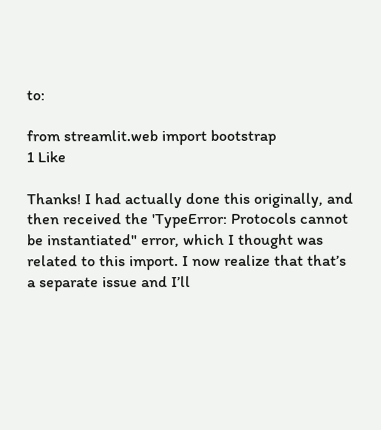to:

from streamlit.web import bootstrap
1 Like

Thanks! I had actually done this originally, and then received the 'TypeError: Protocols cannot be instantiated" error, which I thought was related to this import. I now realize that that’s a separate issue and I’ll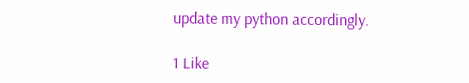update my python accordingly.

1 Like